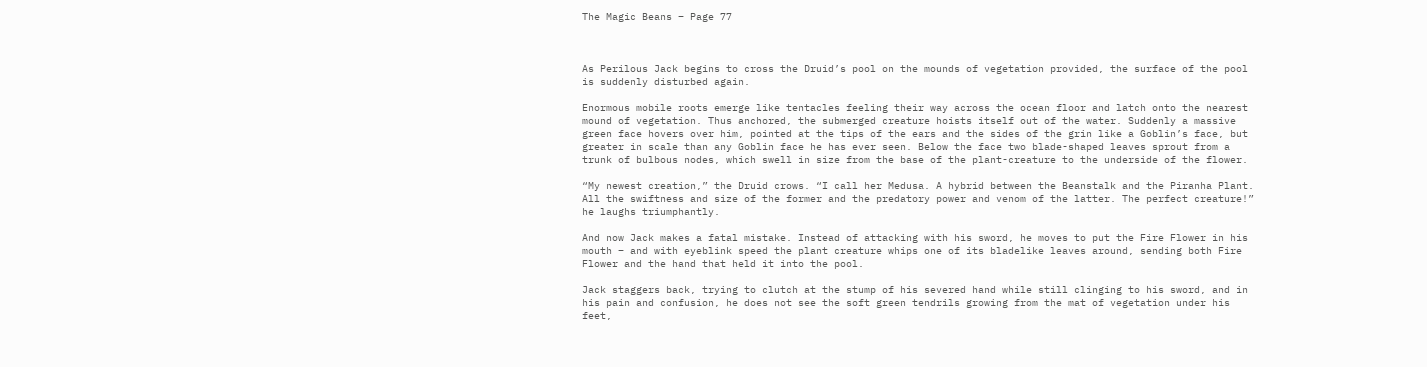The Magic Beans – Page 77



As Perilous Jack begins to cross the Druid’s pool on the mounds of vegetation provided, the surface of the pool is suddenly disturbed again.

Enormous mobile roots emerge like tentacles feeling their way across the ocean floor and latch onto the nearest mound of vegetation. Thus anchored, the submerged creature hoists itself out of the water. Suddenly a massive green face hovers over him, pointed at the tips of the ears and the sides of the grin like a Goblin’s face, but greater in scale than any Goblin face he has ever seen. Below the face two blade-shaped leaves sprout from a trunk of bulbous nodes, which swell in size from the base of the plant-creature to the underside of the flower.

“My newest creation,” the Druid crows. “I call her Medusa. A hybrid between the Beanstalk and the Piranha Plant. All the swiftness and size of the former and the predatory power and venom of the latter. The perfect creature!” he laughs triumphantly.

And now Jack makes a fatal mistake. Instead of attacking with his sword, he moves to put the Fire Flower in his mouth – and with eyeblink speed the plant creature whips one of its bladelike leaves around, sending both Fire Flower and the hand that held it into the pool.

Jack staggers back, trying to clutch at the stump of his severed hand while still clinging to his sword, and in his pain and confusion, he does not see the soft green tendrils growing from the mat of vegetation under his feet,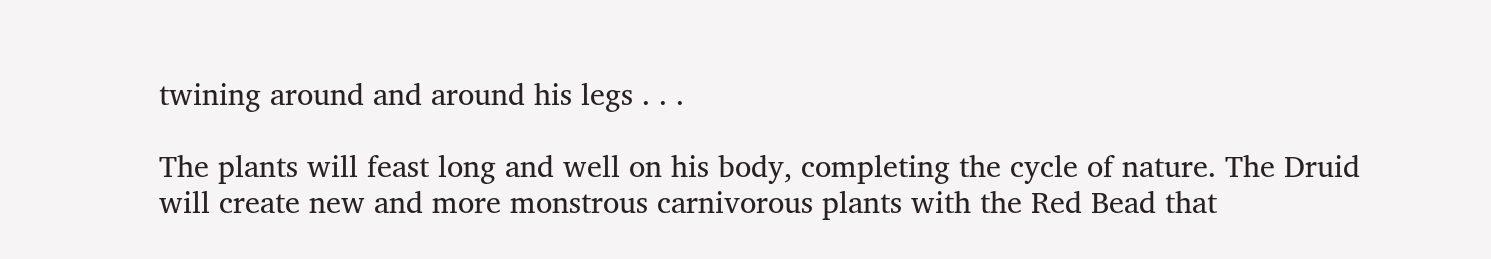twining around and around his legs . . .

The plants will feast long and well on his body, completing the cycle of nature. The Druid will create new and more monstrous carnivorous plants with the Red Bead that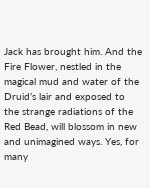Jack has brought him. And the Fire Flower, nestled in the magical mud and water of the Druid’s lair and exposed to the strange radiations of the Red Bead, will blossom in new and unimagined ways. Yes, for many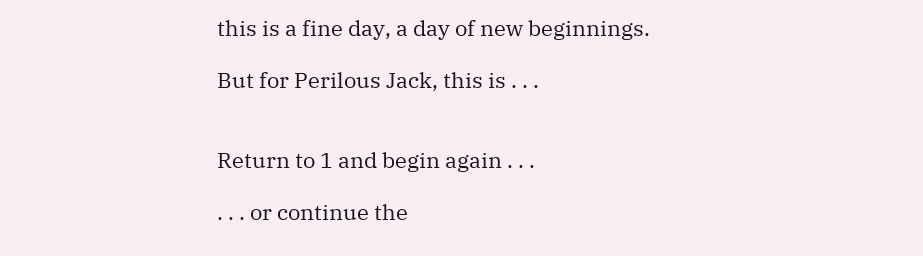this is a fine day, a day of new beginnings.

But for Perilous Jack, this is . . .


Return to 1 and begin again . . .

. . . or continue the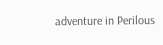adventure in Perilous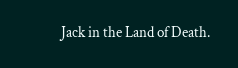Jack in the Land of Death.